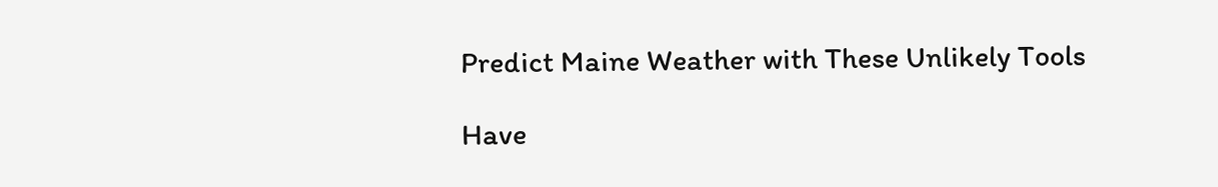Predict Maine Weather with These Unlikely Tools

Have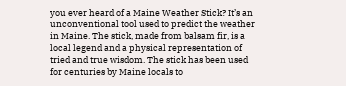you ever heard of a Maine Weather Stick? It’s an unconventional tool used to predict the weather in Maine. The stick, made from balsam fir, is a local legend and a physical representation of tried and true wisdom. The stick has been used for centuries by Maine locals to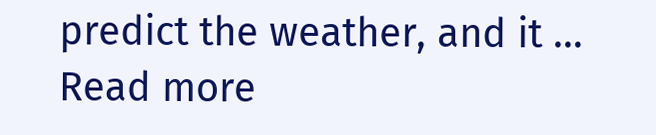predict the weather, and it … Read more